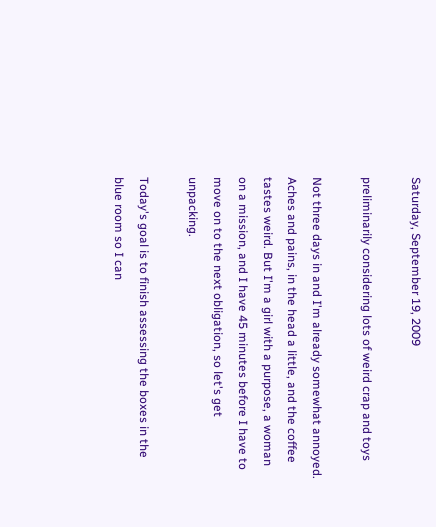Saturday, September 19, 2009

preliminarily considering lots of weird crap and toys

Not three days in and I'm already somewhat annoyed. Aches and pains, in the head a little, and the coffee tastes weird. But I'm a girl with a purpose, a woman on a mission, and I have 45 minutes before I have to move on to the next obligation, so let's get unpacking.

Today's goal is to finish assessing the boxes in the blue room so I can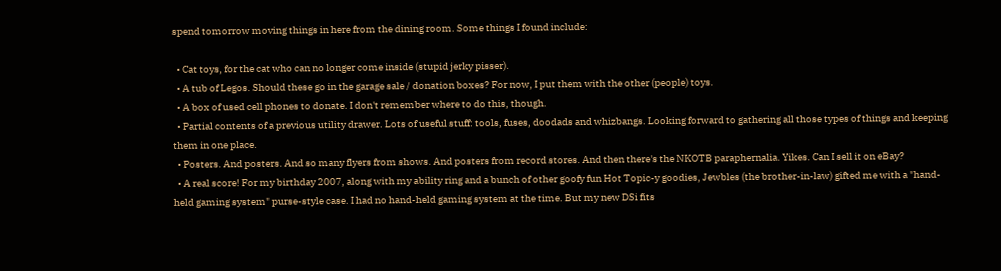spend tomorrow moving things in here from the dining room. Some things I found include:

  • Cat toys, for the cat who can no longer come inside (stupid jerky pisser).
  • A tub of Legos. Should these go in the garage sale / donation boxes? For now, I put them with the other (people) toys.
  • A box of used cell phones to donate. I don't remember where to do this, though.
  • Partial contents of a previous utility drawer. Lots of useful stuff: tools, fuses, doodads and whizbangs. Looking forward to gathering all those types of things and keeping them in one place.
  • Posters. And posters. And so many flyers from shows. And posters from record stores. And then there's the NKOTB paraphernalia. Yikes. Can I sell it on eBay?
  • A real score! For my birthday 2007, along with my ability ring and a bunch of other goofy fun Hot Topic-y goodies, Jewbles (the brother-in-law) gifted me with a "hand-held gaming system" purse-style case. I had no hand-held gaming system at the time. But my new DSi fits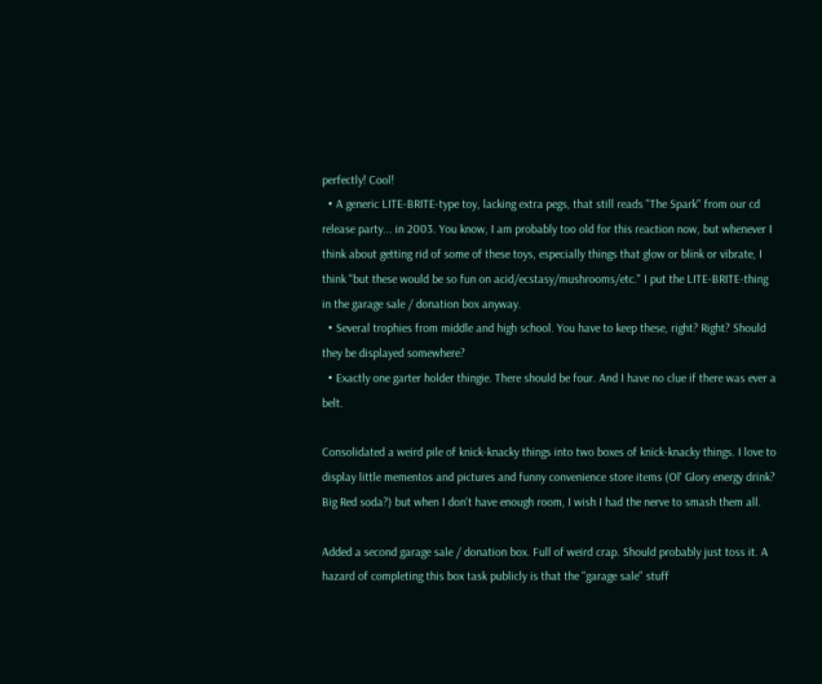perfectly! Cool!
  • A generic LITE-BRITE-type toy, lacking extra pegs, that still reads "The Spark" from our cd release party... in 2003. You know, I am probably too old for this reaction now, but whenever I think about getting rid of some of these toys, especially things that glow or blink or vibrate, I think "but these would be so fun on acid/ecstasy/mushrooms/etc." I put the LITE-BRITE-thing in the garage sale / donation box anyway.
  • Several trophies from middle and high school. You have to keep these, right? Right? Should they be displayed somewhere?
  • Exactly one garter holder thingie. There should be four. And I have no clue if there was ever a belt.

Consolidated a weird pile of knick-knacky things into two boxes of knick-knacky things. I love to display little mementos and pictures and funny convenience store items (Ol' Glory energy drink? Big Red soda?) but when I don't have enough room, I wish I had the nerve to smash them all.

Added a second garage sale / donation box. Full of weird crap. Should probably just toss it. A hazard of completing this box task publicly is that the "garage sale" stuff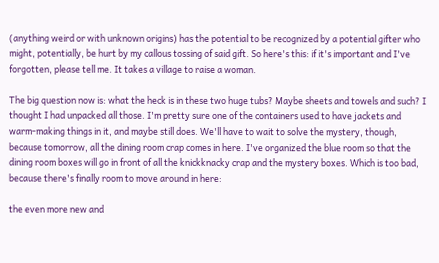(anything weird or with unknown origins) has the potential to be recognized by a potential gifter who might, potentially, be hurt by my callous tossing of said gift. So here's this: if it's important and I've forgotten, please tell me. It takes a village to raise a woman.

The big question now is: what the heck is in these two huge tubs? Maybe sheets and towels and such? I thought I had unpacked all those. I'm pretty sure one of the containers used to have jackets and warm-making things in it, and maybe still does. We'll have to wait to solve the mystery, though, because tomorrow, all the dining room crap comes in here. I've organized the blue room so that the dining room boxes will go in front of all the knickknacky crap and the mystery boxes. Which is too bad, because there's finally room to move around in here:

the even more new and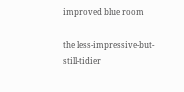improved blue room

the less-impressive-but-still-tidier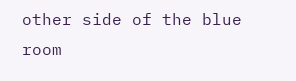other side of the blue room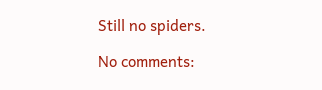Still no spiders.

No comments: